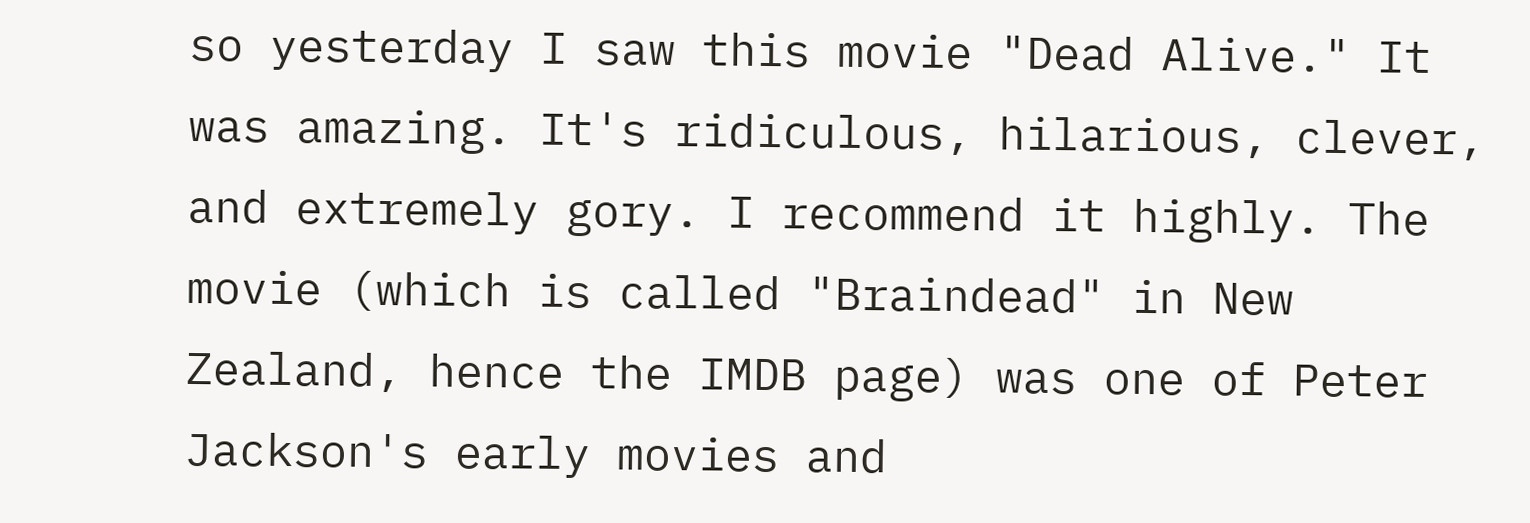so yesterday I saw this movie "Dead Alive." It was amazing. It's ridiculous, hilarious, clever, and extremely gory. I recommend it highly. The movie (which is called "Braindead" in New Zealand, hence the IMDB page) was one of Peter Jackson's early movies and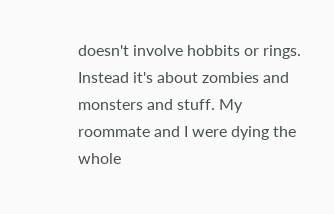doesn't involve hobbits or rings. Instead it's about zombies and monsters and stuff. My roommate and I were dying the whole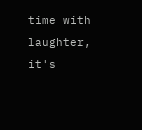time with laughter, it's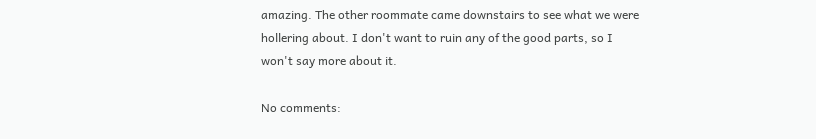amazing. The other roommate came downstairs to see what we were hollering about. I don't want to ruin any of the good parts, so I won't say more about it.

No comments: